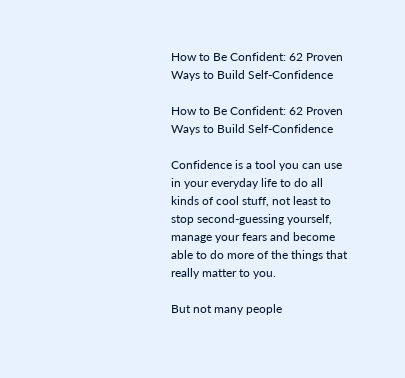How to Be Confident: 62 Proven Ways to Build Self-Confidence

How to Be Confident: 62 Proven Ways to Build Self-Confidence

Confidence is a tool you can use in your everyday life to do all kinds of cool stuff, not least to stop second-guessing yourself, manage your fears and become able to do more of the things that really matter to you.

But not many people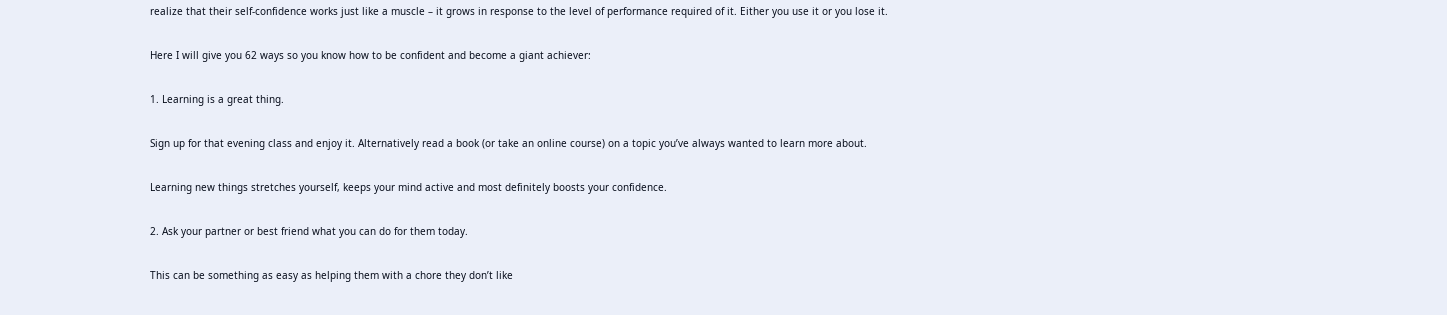realize that their self-confidence works just like a muscle – it grows in response to the level of performance required of it. Either you use it or you lose it.

Here I will give you 62 ways so you know how to be confident and become a giant achiever:

1. Learning is a great thing.

Sign up for that evening class and enjoy it. Alternatively read a book (or take an online course) on a topic you’ve always wanted to learn more about.

Learning new things stretches yourself, keeps your mind active and most definitely boosts your confidence.

2. Ask your partner or best friend what you can do for them today.

This can be something as easy as helping them with a chore they don’t like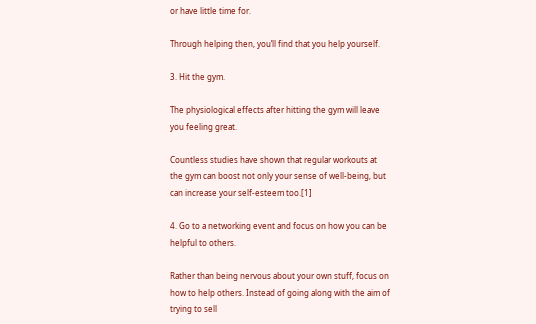or have little time for.

Through helping then, you’ll find that you help yourself.

3. Hit the gym.

The physiological effects after hitting the gym will leave you feeling great.

Countless studies have shown that regular workouts at the gym can boost not only your sense of well-being, but can increase your self-esteem too.[1]

4. Go to a networking event and focus on how you can be helpful to others.

Rather than being nervous about your own stuff, focus on how to help others. Instead of going along with the aim of trying to sell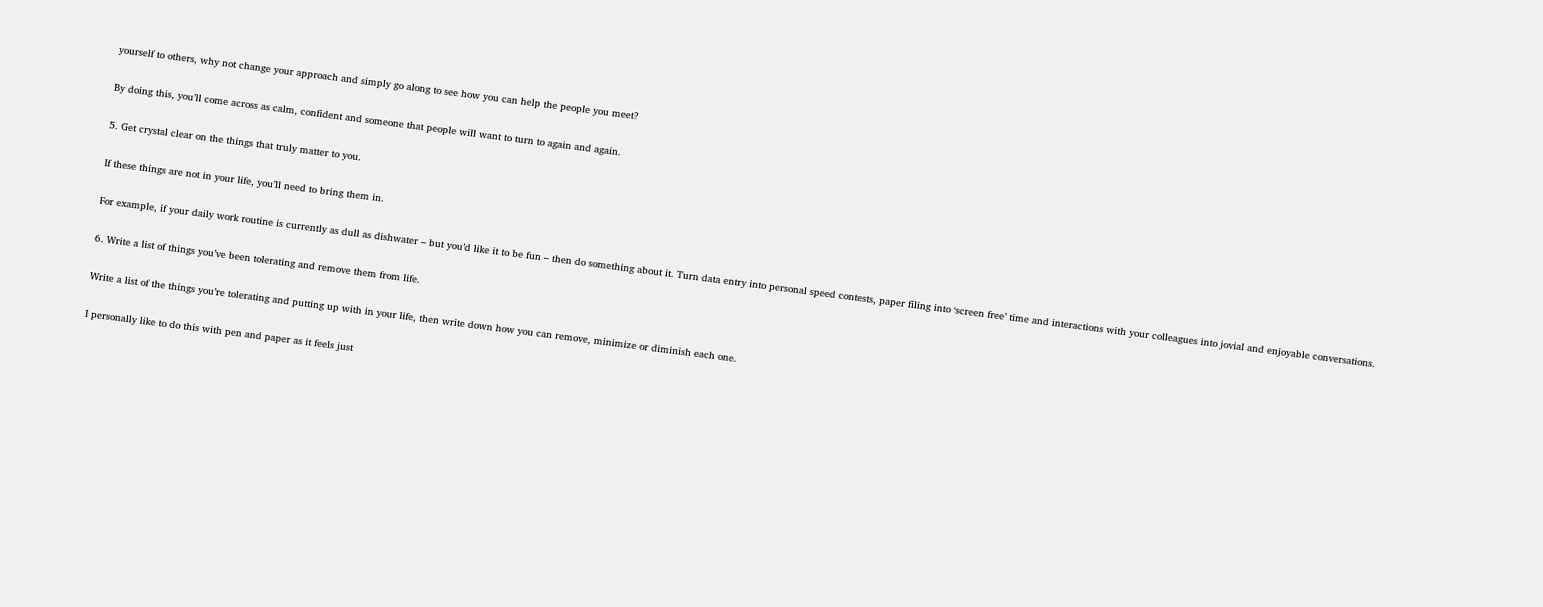yourself to others, why not change your approach and simply go along to see how you can help the people you meet?

By doing this, you’ll come across as calm, confident and someone that people will want to turn to again and again.

5. Get crystal clear on the things that truly matter to you.

If these things are not in your life, you’ll need to bring them in.

For example, if your daily work routine is currently as dull as dishwater – but you’d like it to be fun – then do something about it. Turn data entry into personal speed contests, paper filing into ‘screen free’ time and interactions with your colleagues into jovial and enjoyable conversations.

6. Write a list of things you’ve been tolerating and remove them from life.

Write a list of the things you’re tolerating and putting up with in your life, then write down how you can remove, minimize or diminish each one.

I personally like to do this with pen and paper as it feels just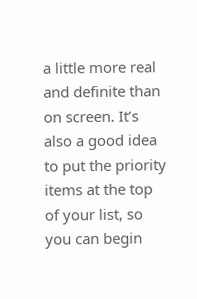a little more real and definite than on screen. It’s also a good idea to put the priority items at the top of your list, so you can begin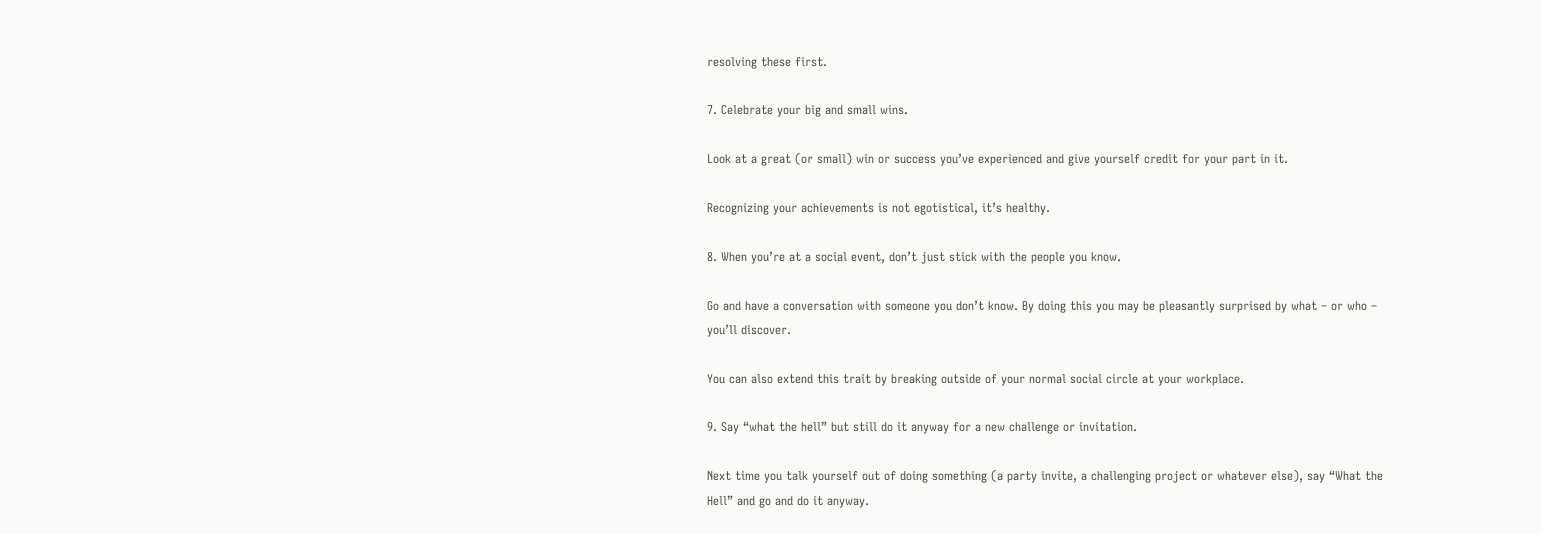resolving these first.

7. Celebrate your big and small wins.

Look at a great (or small) win or success you’ve experienced and give yourself credit for your part in it.

Recognizing your achievements is not egotistical, it’s healthy.

8. When you’re at a social event, don’t just stick with the people you know.

Go and have a conversation with someone you don’t know. By doing this you may be pleasantly surprised by what – or who – you’ll discover.

You can also extend this trait by breaking outside of your normal social circle at your workplace.

9. Say “what the hell” but still do it anyway for a new challenge or invitation.

Next time you talk yourself out of doing something (a party invite, a challenging project or whatever else), say “What the Hell” and go and do it anyway.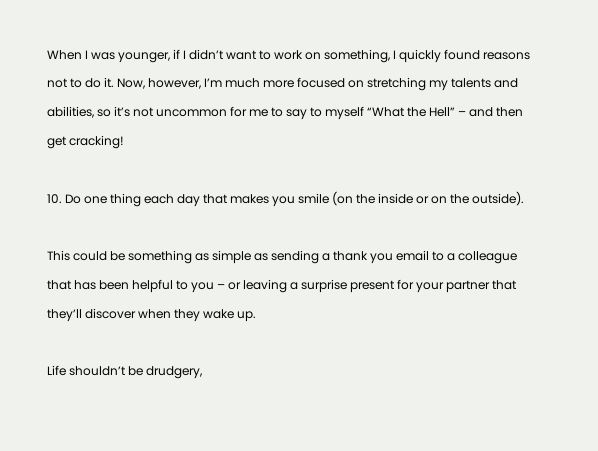When I was younger, if I didn’t want to work on something, I quickly found reasons not to do it. Now, however, I’m much more focused on stretching my talents and abilities, so it’s not uncommon for me to say to myself “What the Hell” – and then get cracking!

10. Do one thing each day that makes you smile (on the inside or on the outside).

This could be something as simple as sending a thank you email to a colleague that has been helpful to you – or leaving a surprise present for your partner that they’ll discover when they wake up.

Life shouldn’t be drudgery,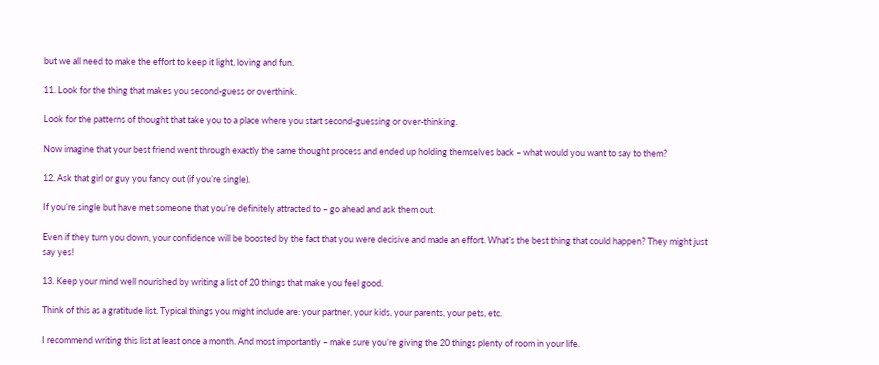but we all need to make the effort to keep it light, loving and fun.

11. Look for the thing that makes you second-guess or overthink.

Look for the patterns of thought that take you to a place where you start second-guessing or over-thinking.

Now imagine that your best friend went through exactly the same thought process and ended up holding themselves back – what would you want to say to them?

12. Ask that girl or guy you fancy out (if you’re single).

If you’re single but have met someone that you’re definitely attracted to – go ahead and ask them out.

Even if they turn you down, your confidence will be boosted by the fact that you were decisive and made an effort. What’s the best thing that could happen? They might just say yes!

13. Keep your mind well nourished by writing a list of 20 things that make you feel good.

Think of this as a gratitude list. Typical things you might include are: your partner, your kids, your parents, your pets, etc.

I recommend writing this list at least once a month. And most importantly – make sure you’re giving the 20 things plenty of room in your life.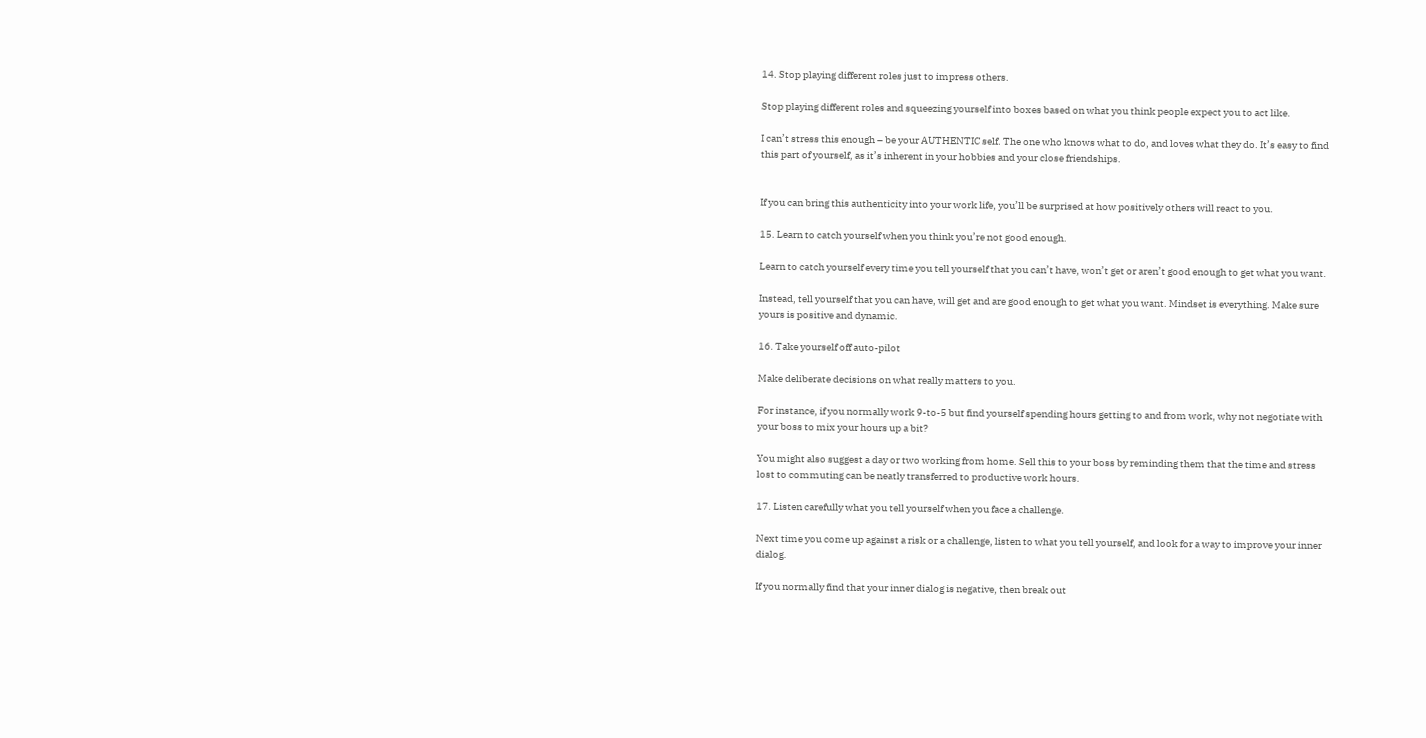14. Stop playing different roles just to impress others.

Stop playing different roles and squeezing yourself into boxes based on what you think people expect you to act like.

I can’t stress this enough – be your AUTHENTIC self. The one who knows what to do, and loves what they do. It’s easy to find this part of yourself, as it’s inherent in your hobbies and your close friendships.


If you can bring this authenticity into your work life, you’ll be surprised at how positively others will react to you.

15. Learn to catch yourself when you think you’re not good enough.

Learn to catch yourself every time you tell yourself that you can’t have, won’t get or aren’t good enough to get what you want.

Instead, tell yourself that you can have, will get and are good enough to get what you want. Mindset is everything. Make sure yours is positive and dynamic.

16. Take yourself off auto-pilot

Make deliberate decisions on what really matters to you.

For instance, if you normally work 9-to-5 but find yourself spending hours getting to and from work, why not negotiate with your boss to mix your hours up a bit?

You might also suggest a day or two working from home. Sell this to your boss by reminding them that the time and stress lost to commuting can be neatly transferred to productive work hours.

17. Listen carefully what you tell yourself when you face a challenge.

Next time you come up against a risk or a challenge, listen to what you tell yourself, and look for a way to improve your inner dialog.

If you normally find that your inner dialog is negative, then break out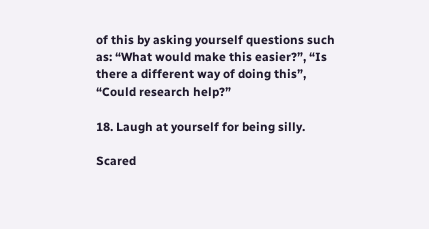of this by asking yourself questions such as: “What would make this easier?”, “Is there a different way of doing this”, “Could research help?”

18. Laugh at yourself for being silly.

Scared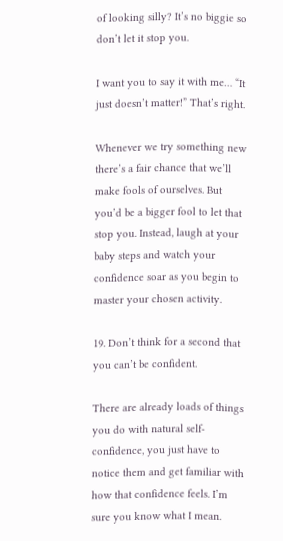of looking silly? It’s no biggie so don’t let it stop you.

I want you to say it with me… “It just doesn’t matter!” That’s right.

Whenever we try something new there’s a fair chance that we’ll make fools of ourselves. But you’d be a bigger fool to let that stop you. Instead, laugh at your baby steps and watch your confidence soar as you begin to master your chosen activity.

19. Don’t think for a second that you can’t be confident.

There are already loads of things you do with natural self-confidence, you just have to notice them and get familiar with how that confidence feels. I’m sure you know what I mean.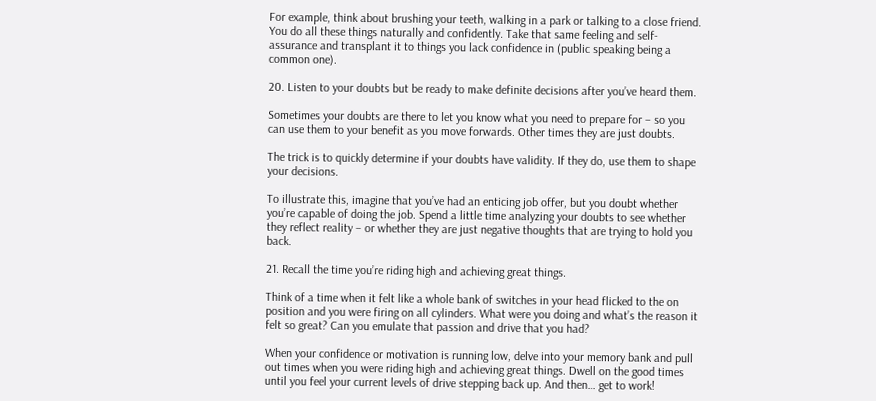For example, think about brushing your teeth, walking in a park or talking to a close friend. You do all these things naturally and confidently. Take that same feeling and self-assurance and transplant it to things you lack confidence in (public speaking being a common one).

20. Listen to your doubts but be ready to make definite decisions after you’ve heard them.

Sometimes your doubts are there to let you know what you need to prepare for – so you can use them to your benefit as you move forwards. Other times they are just doubts.

The trick is to quickly determine if your doubts have validity. If they do, use them to shape your decisions.

To illustrate this, imagine that you’ve had an enticing job offer, but you doubt whether you’re capable of doing the job. Spend a little time analyzing your doubts to see whether they reflect reality – or whether they are just negative thoughts that are trying to hold you back.

21. Recall the time you’re riding high and achieving great things.

Think of a time when it felt like a whole bank of switches in your head flicked to the on position and you were firing on all cylinders. What were you doing and what’s the reason it felt so great? Can you emulate that passion and drive that you had?

When your confidence or motivation is running low, delve into your memory bank and pull out times when you were riding high and achieving great things. Dwell on the good times until you feel your current levels of drive stepping back up. And then… get to work!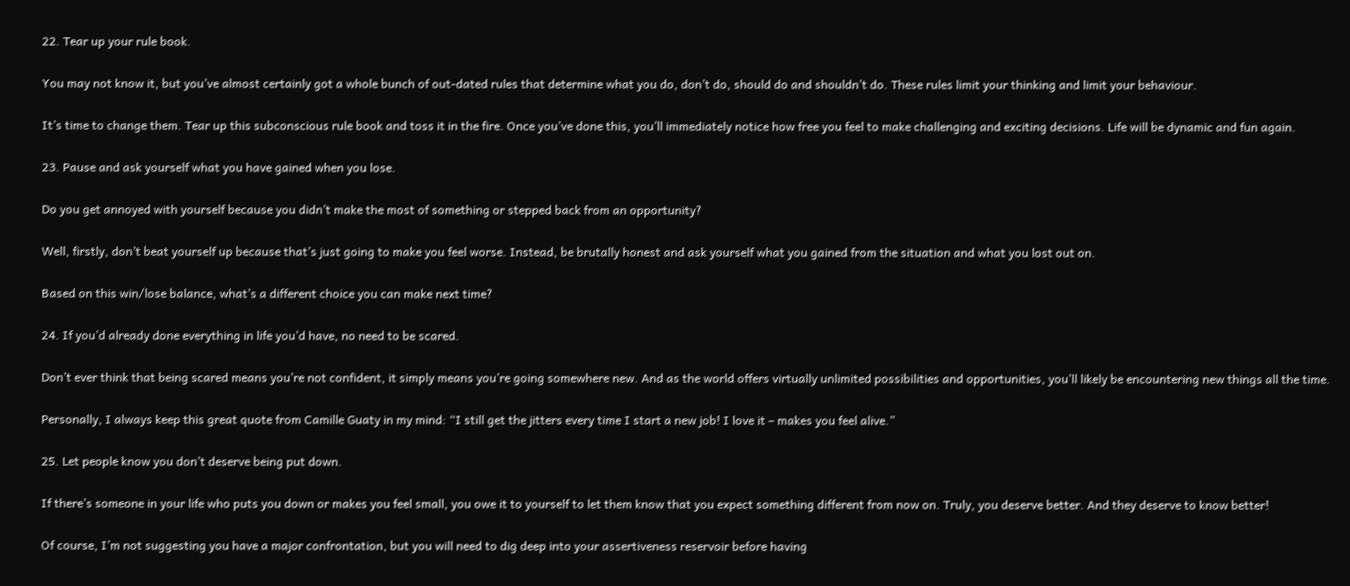22. Tear up your rule book.

You may not know it, but you’ve almost certainly got a whole bunch of out-dated rules that determine what you do, don’t do, should do and shouldn’t do. These rules limit your thinking and limit your behaviour.

It’s time to change them. Tear up this subconscious rule book and toss it in the fire. Once you’ve done this, you’ll immediately notice how free you feel to make challenging and exciting decisions. Life will be dynamic and fun again.

23. Pause and ask yourself what you have gained when you lose.

Do you get annoyed with yourself because you didn’t make the most of something or stepped back from an opportunity?

Well, firstly, don’t beat yourself up because that’s just going to make you feel worse. Instead, be brutally honest and ask yourself what you gained from the situation and what you lost out on.

Based on this win/lose balance, what’s a different choice you can make next time?

24. If you’d already done everything in life you’d have, no need to be scared.

Don’t ever think that being scared means you’re not confident, it simply means you’re going somewhere new. And as the world offers virtually unlimited possibilities and opportunities, you’ll likely be encountering new things all the time.

Personally, I always keep this great quote from Camille Guaty in my mind: “I still get the jitters every time I start a new job! I love it – makes you feel alive.”

25. Let people know you don’t deserve being put down.

If there’s someone in your life who puts you down or makes you feel small, you owe it to yourself to let them know that you expect something different from now on. Truly, you deserve better. And they deserve to know better!

Of course, I’m not suggesting you have a major confrontation, but you will need to dig deep into your assertiveness reservoir before having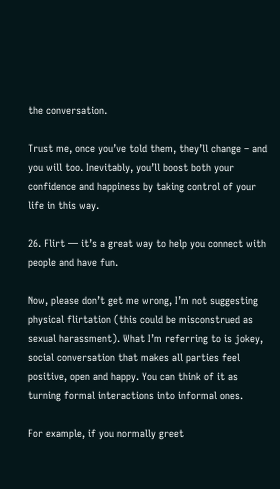the conversation.

Trust me, once you’ve told them, they’ll change – and you will too. Inevitably, you’ll boost both your confidence and happiness by taking control of your life in this way.

26. Flirt — it’s a great way to help you connect with people and have fun.

Now, please don’t get me wrong, I’m not suggesting physical flirtation (this could be misconstrued as sexual harassment). What I’m referring to is jokey, social conversation that makes all parties feel positive, open and happy. You can think of it as turning formal interactions into informal ones.

For example, if you normally greet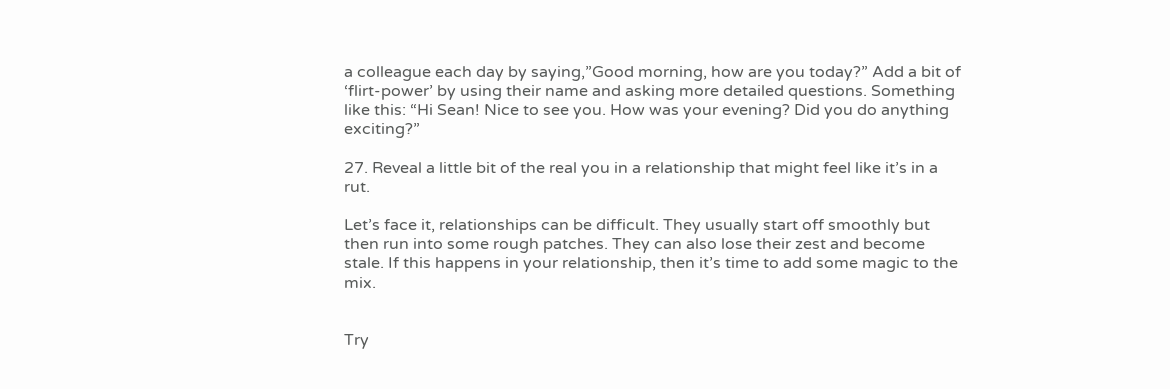a colleague each day by saying,”Good morning, how are you today?” Add a bit of ‘flirt-power’ by using their name and asking more detailed questions. Something like this: “Hi Sean! Nice to see you. How was your evening? Did you do anything exciting?”

27. Reveal a little bit of the real you in a relationship that might feel like it’s in a rut.

Let’s face it, relationships can be difficult. They usually start off smoothly but then run into some rough patches. They can also lose their zest and become stale. If this happens in your relationship, then it’s time to add some magic to the mix.


Try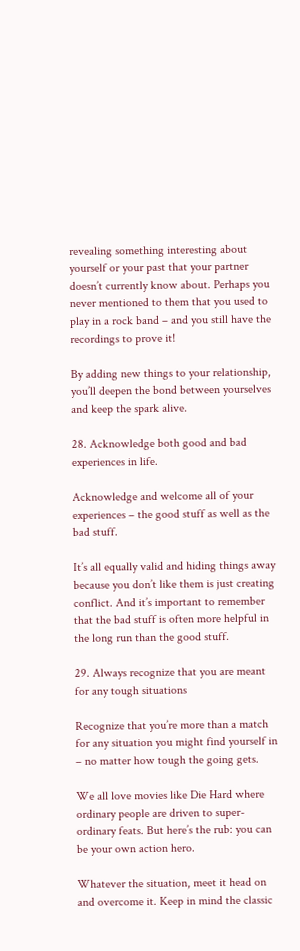revealing something interesting about yourself or your past that your partner doesn’t currently know about. Perhaps you never mentioned to them that you used to play in a rock band – and you still have the recordings to prove it!

By adding new things to your relationship, you’ll deepen the bond between yourselves and keep the spark alive.

28. Acknowledge both good and bad experiences in life.

Acknowledge and welcome all of your experiences – the good stuff as well as the bad stuff.

It’s all equally valid and hiding things away because you don’t like them is just creating conflict. And it’s important to remember that the bad stuff is often more helpful in the long run than the good stuff.

29. Always recognize that you are meant for any tough situations

Recognize that you’re more than a match for any situation you might find yourself in – no matter how tough the going gets.

We all love movies like Die Hard where ordinary people are driven to super-ordinary feats. But here’s the rub: you can be your own action hero.

Whatever the situation, meet it head on and overcome it. Keep in mind the classic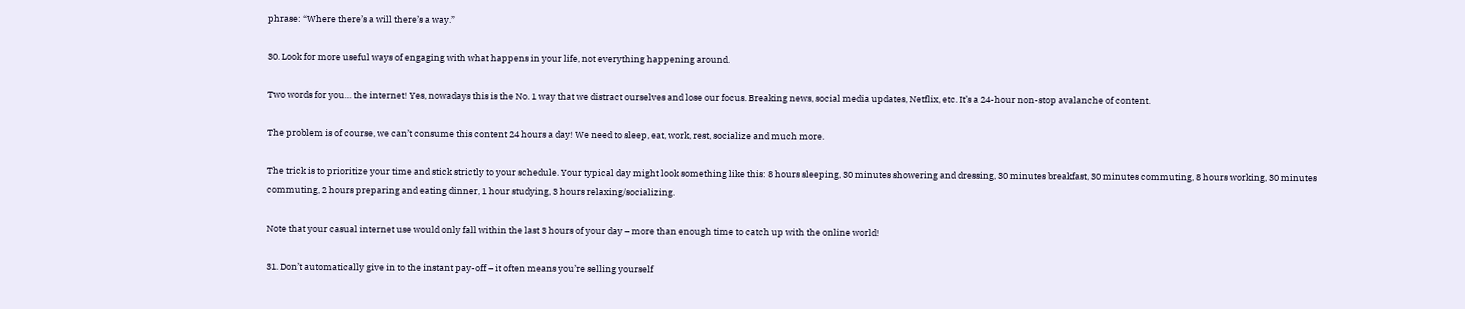phrase: “Where there’s a will there’s a way.”

30. Look for more useful ways of engaging with what happens in your life, not everything happening around.

Two words for you… the internet! Yes, nowadays this is the No. 1 way that we distract ourselves and lose our focus. Breaking news, social media updates, Netflix, etc. It’s a 24-hour non-stop avalanche of content.

The problem is of course, we can’t consume this content 24 hours a day! We need to sleep, eat, work, rest, socialize and much more.

The trick is to prioritize your time and stick strictly to your schedule. Your typical day might look something like this: 8 hours sleeping, 30 minutes showering and dressing, 30 minutes breakfast, 30 minutes commuting, 8 hours working, 30 minutes commuting, 2 hours preparing and eating dinner, 1 hour studying, 3 hours relaxing/socializing.

Note that your casual internet use would only fall within the last 3 hours of your day – more than enough time to catch up with the online world!

31. Don’t automatically give in to the instant pay-off – it often means you’re selling yourself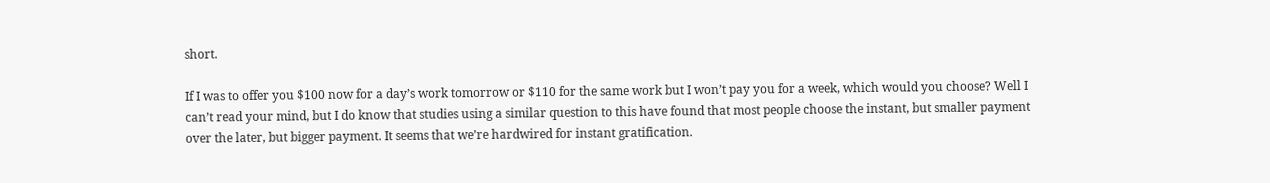short.

If I was to offer you $100 now for a day’s work tomorrow or $110 for the same work but I won’t pay you for a week, which would you choose? Well I can’t read your mind, but I do know that studies using a similar question to this have found that most people choose the instant, but smaller payment over the later, but bigger payment. It seems that we’re hardwired for instant gratification.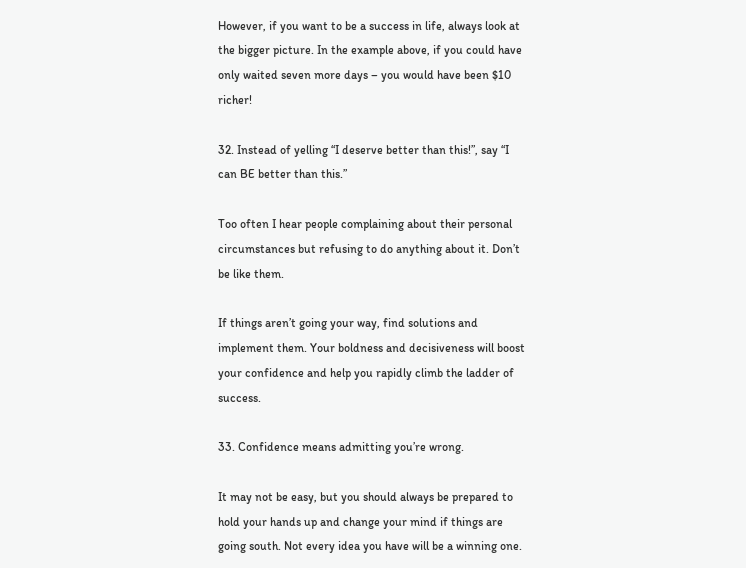However, if you want to be a success in life, always look at the bigger picture. In the example above, if you could have only waited seven more days – you would have been $10 richer!

32. Instead of yelling “I deserve better than this!”, say “I can BE better than this.”

Too often I hear people complaining about their personal circumstances but refusing to do anything about it. Don’t be like them.

If things aren’t going your way, find solutions and implement them. Your boldness and decisiveness will boost your confidence and help you rapidly climb the ladder of success.

33. Confidence means admitting you’re wrong.

It may not be easy, but you should always be prepared to hold your hands up and change your mind if things are going south. Not every idea you have will be a winning one.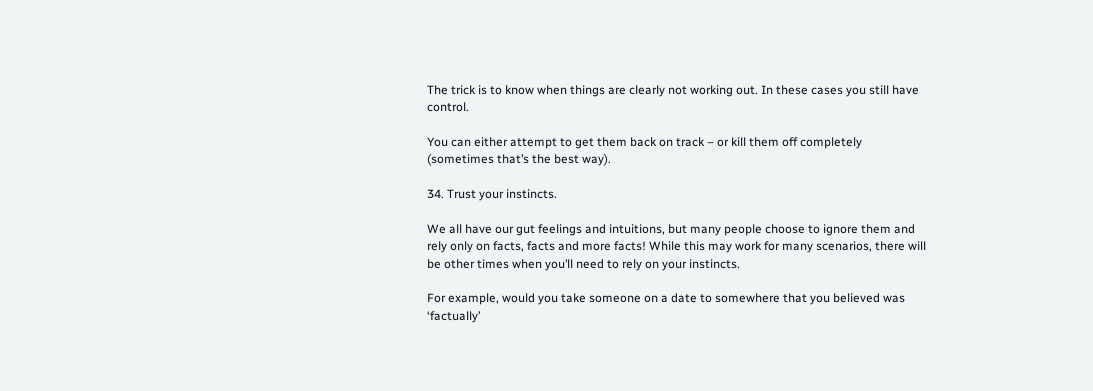The trick is to know when things are clearly not working out. In these cases you still have control.

You can either attempt to get them back on track – or kill them off completely (sometimes that’s the best way).

34. Trust your instincts.

We all have our gut feelings and intuitions, but many people choose to ignore them and rely only on facts, facts and more facts! While this may work for many scenarios, there will be other times when you’ll need to rely on your instincts.

For example, would you take someone on a date to somewhere that you believed was ‘factually’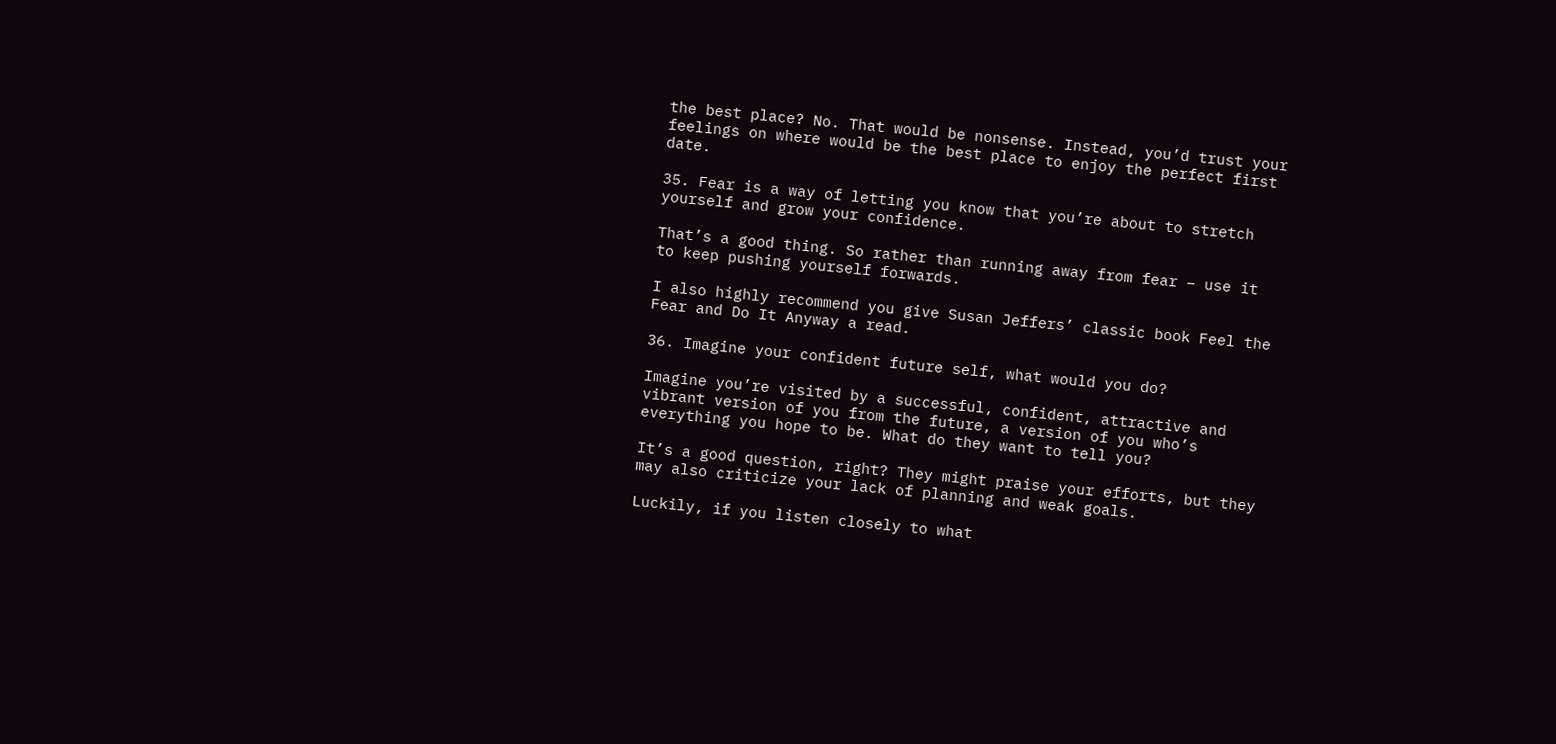the best place? No. That would be nonsense. Instead, you’d trust your feelings on where would be the best place to enjoy the perfect first date.

35. Fear is a way of letting you know that you’re about to stretch yourself and grow your confidence.

That’s a good thing. So rather than running away from fear – use it to keep pushing yourself forwards.

I also highly recommend you give Susan Jeffers’ classic book Feel the Fear and Do It Anyway a read.

36. Imagine your confident future self, what would you do?

Imagine you’re visited by a successful, confident, attractive and vibrant version of you from the future, a version of you who’s everything you hope to be. What do they want to tell you?

It’s a good question, right? They might praise your efforts, but they may also criticize your lack of planning and weak goals.

Luckily, if you listen closely to what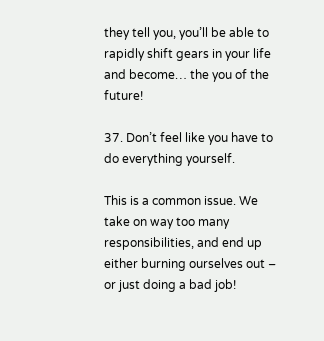they tell you, you’ll be able to rapidly shift gears in your life and become… the you of the future!

37. Don’t feel like you have to do everything yourself.

This is a common issue. We take on way too many responsibilities, and end up either burning ourselves out – or just doing a bad job!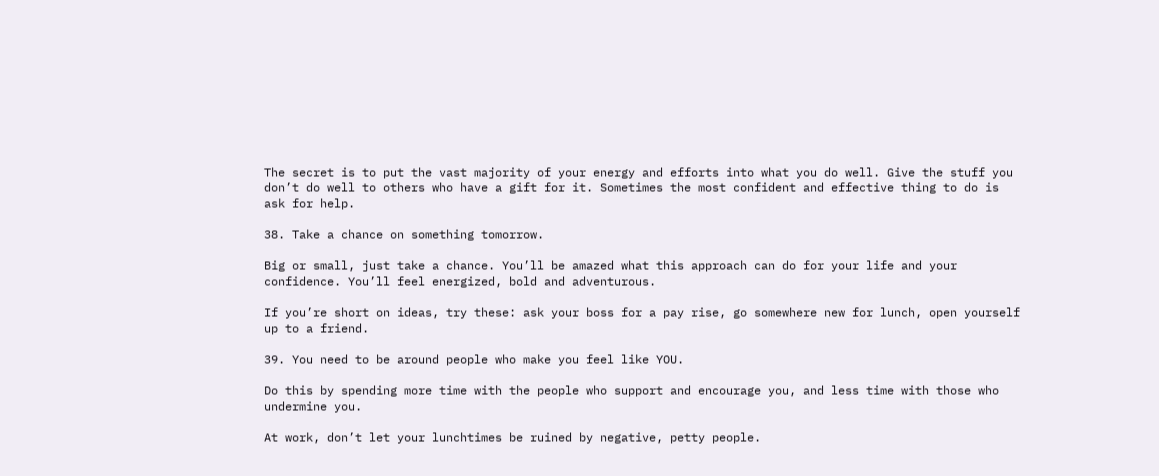The secret is to put the vast majority of your energy and efforts into what you do well. Give the stuff you don’t do well to others who have a gift for it. Sometimes the most confident and effective thing to do is ask for help.

38. Take a chance on something tomorrow.

Big or small, just take a chance. You’ll be amazed what this approach can do for your life and your confidence. You’ll feel energized, bold and adventurous.

If you’re short on ideas, try these: ask your boss for a pay rise, go somewhere new for lunch, open yourself up to a friend.

39. You need to be around people who make you feel like YOU.

Do this by spending more time with the people who support and encourage you, and less time with those who undermine you.

At work, don’t let your lunchtimes be ruined by negative, petty people.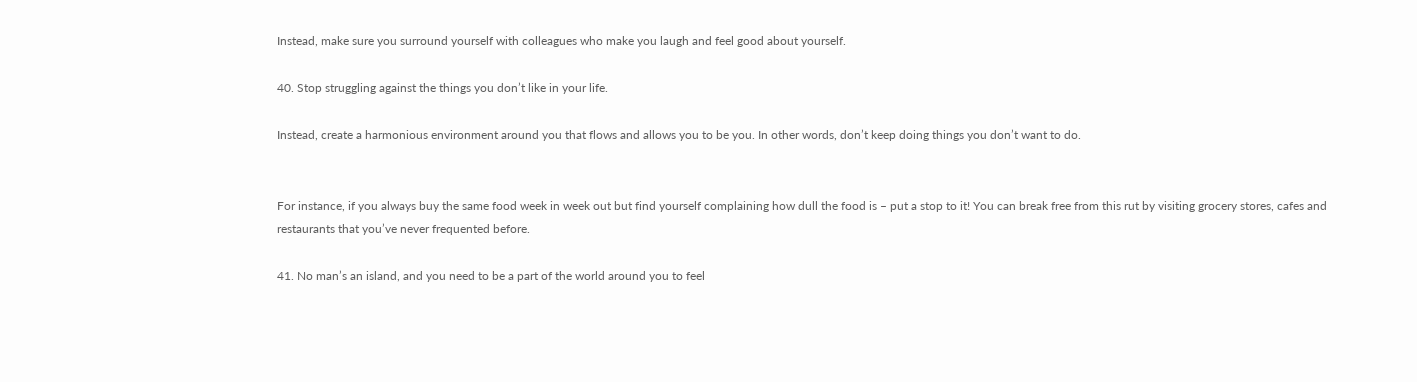Instead, make sure you surround yourself with colleagues who make you laugh and feel good about yourself.

40. Stop struggling against the things you don’t like in your life.

Instead, create a harmonious environment around you that flows and allows you to be you. In other words, don’t keep doing things you don’t want to do.


For instance, if you always buy the same food week in week out but find yourself complaining how dull the food is – put a stop to it! You can break free from this rut by visiting grocery stores, cafes and restaurants that you’ve never frequented before.

41. No man’s an island, and you need to be a part of the world around you to feel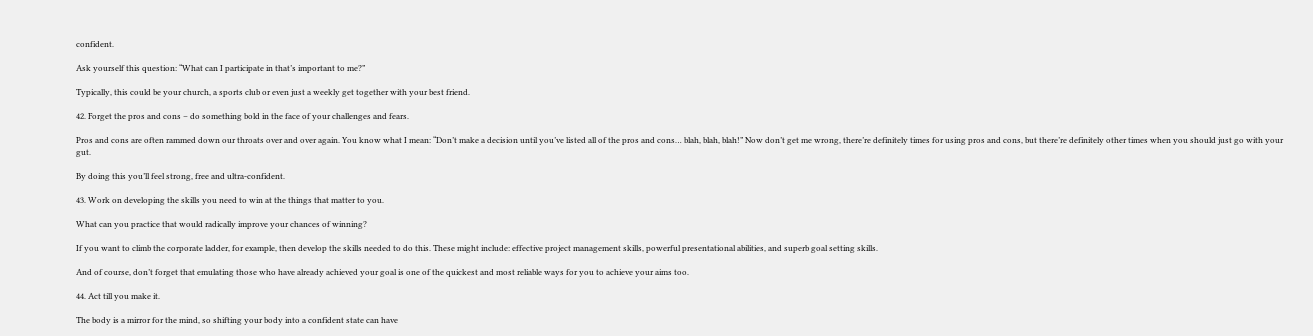confident.

Ask yourself this question: “What can I participate in that’s important to me?”

Typically, this could be your church, a sports club or even just a weekly get together with your best friend.

42. Forget the pros and cons – do something bold in the face of your challenges and fears.

Pros and cons are often rammed down our throats over and over again. You know what I mean: “Don’t make a decision until you’ve listed all of the pros and cons… blah, blah, blah!” Now don’t get me wrong, there’re definitely times for using pros and cons, but there’re definitely other times when you should just go with your gut.

By doing this you’ll feel strong, free and ultra-confident.

43. Work on developing the skills you need to win at the things that matter to you.

What can you practice that would radically improve your chances of winning?

If you want to climb the corporate ladder, for example, then develop the skills needed to do this. These might include: effective project management skills, powerful presentational abilities, and superb goal setting skills.

And of course, don’t forget that emulating those who have already achieved your goal is one of the quickest and most reliable ways for you to achieve your aims too.

44. Act till you make it.

The body is a mirror for the mind, so shifting your body into a confident state can have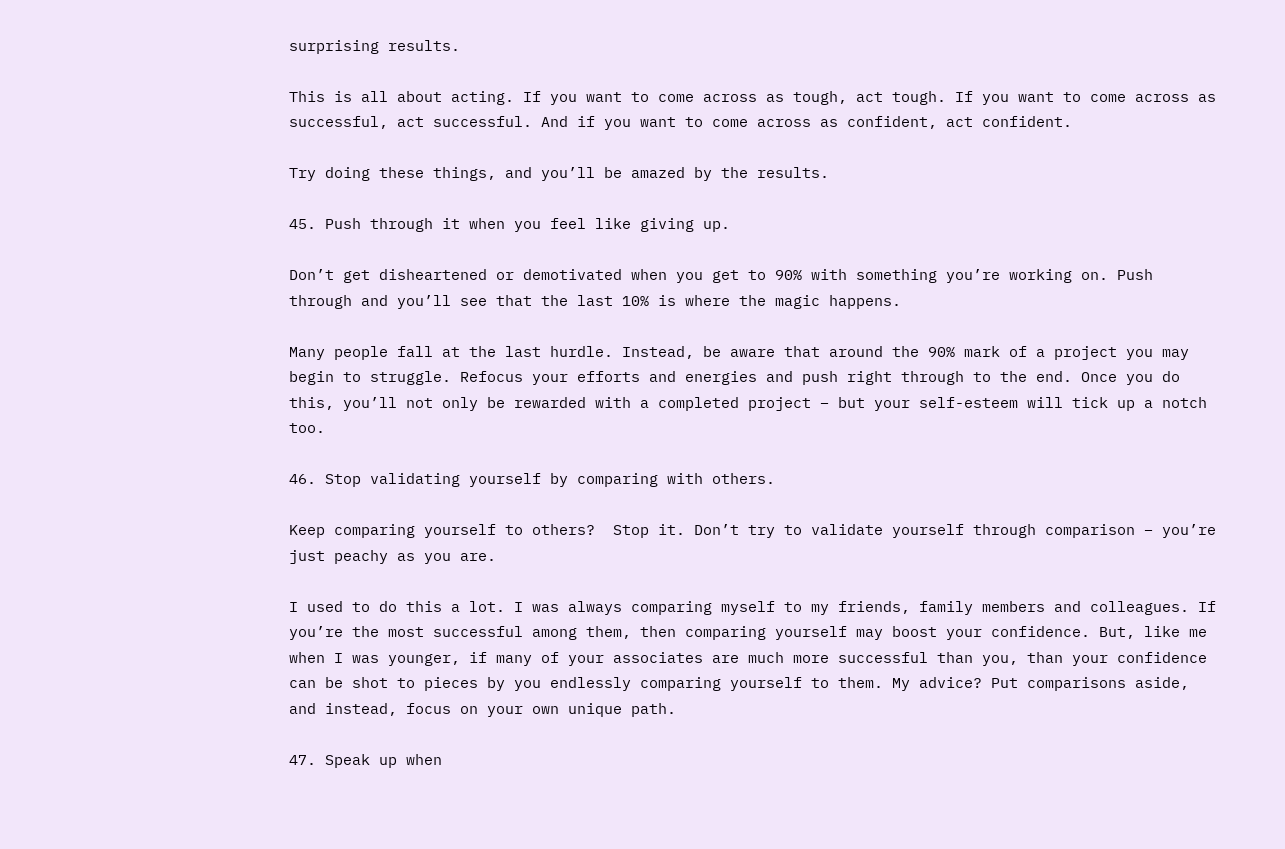surprising results.

This is all about acting. If you want to come across as tough, act tough. If you want to come across as successful, act successful. And if you want to come across as confident, act confident.

Try doing these things, and you’ll be amazed by the results.

45. Push through it when you feel like giving up.

Don’t get disheartened or demotivated when you get to 90% with something you’re working on. Push through and you’ll see that the last 10% is where the magic happens.

Many people fall at the last hurdle. Instead, be aware that around the 90% mark of a project you may begin to struggle. Refocus your efforts and energies and push right through to the end. Once you do this, you’ll not only be rewarded with a completed project – but your self-esteem will tick up a notch too.

46. Stop validating yourself by comparing with others.

Keep comparing yourself to others?  Stop it. Don’t try to validate yourself through comparison – you’re just peachy as you are.

I used to do this a lot. I was always comparing myself to my friends, family members and colleagues. If you’re the most successful among them, then comparing yourself may boost your confidence. But, like me when I was younger, if many of your associates are much more successful than you, than your confidence can be shot to pieces by you endlessly comparing yourself to them. My advice? Put comparisons aside, and instead, focus on your own unique path.

47. Speak up when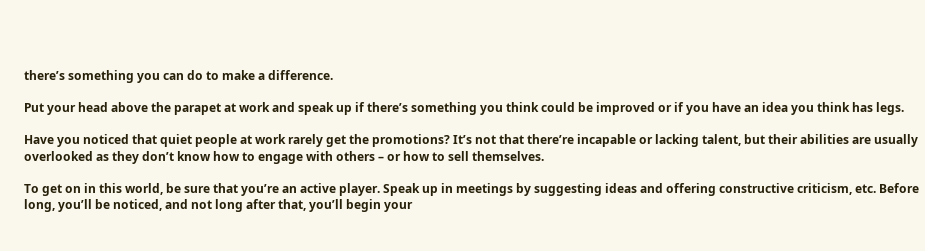there’s something you can do to make a difference.

Put your head above the parapet at work and speak up if there’s something you think could be improved or if you have an idea you think has legs.

Have you noticed that quiet people at work rarely get the promotions? It’s not that there’re incapable or lacking talent, but their abilities are usually overlooked as they don’t know how to engage with others – or how to sell themselves.

To get on in this world, be sure that you’re an active player. Speak up in meetings by suggesting ideas and offering constructive criticism, etc. Before long, you’ll be noticed, and not long after that, you’ll begin your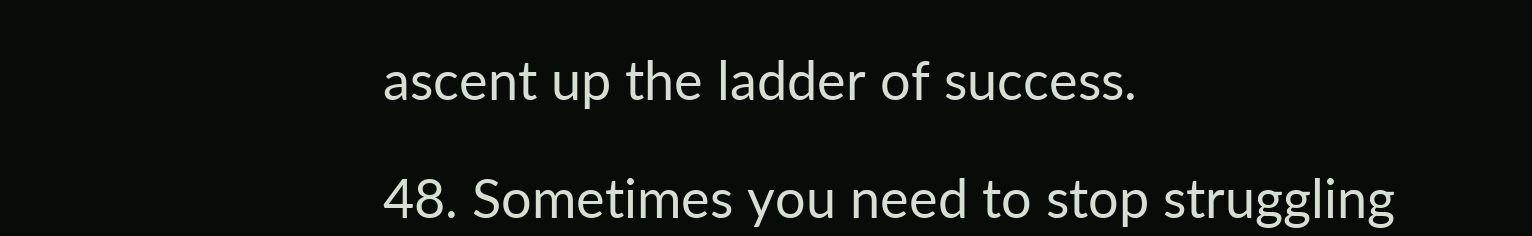ascent up the ladder of success.

48. Sometimes you need to stop struggling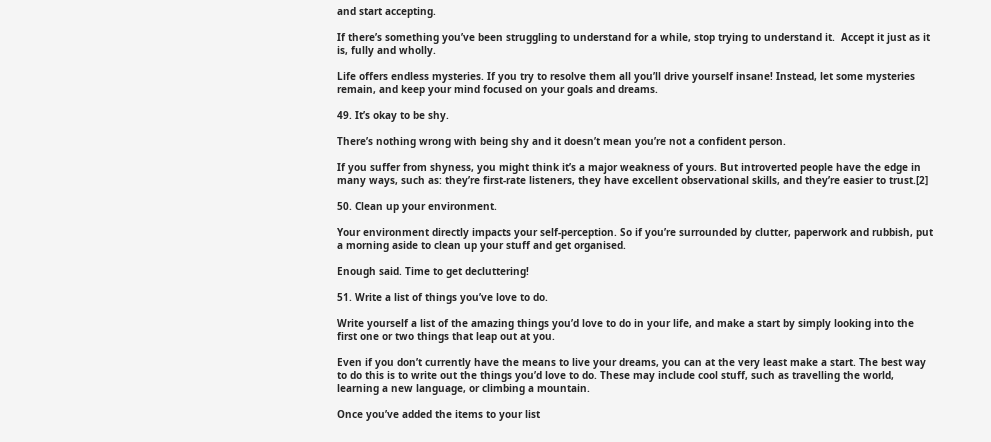and start accepting.

If there’s something you’ve been struggling to understand for a while, stop trying to understand it.  Accept it just as it is, fully and wholly.

Life offers endless mysteries. If you try to resolve them all you’ll drive yourself insane! Instead, let some mysteries remain, and keep your mind focused on your goals and dreams.

49. It’s okay to be shy.

There’s nothing wrong with being shy and it doesn’t mean you’re not a confident person.

If you suffer from shyness, you might think it’s a major weakness of yours. But introverted people have the edge in many ways, such as: they’re first-rate listeners, they have excellent observational skills, and they’re easier to trust.[2]

50. Clean up your environment.

Your environment directly impacts your self-perception. So if you’re surrounded by clutter, paperwork and rubbish, put a morning aside to clean up your stuff and get organised.

Enough said. Time to get decluttering!

51. Write a list of things you’ve love to do.

Write yourself a list of the amazing things you’d love to do in your life, and make a start by simply looking into the first one or two things that leap out at you.

Even if you don’t currently have the means to live your dreams, you can at the very least make a start. The best way to do this is to write out the things you’d love to do. These may include cool stuff, such as travelling the world, learning a new language, or climbing a mountain.

Once you’ve added the items to your list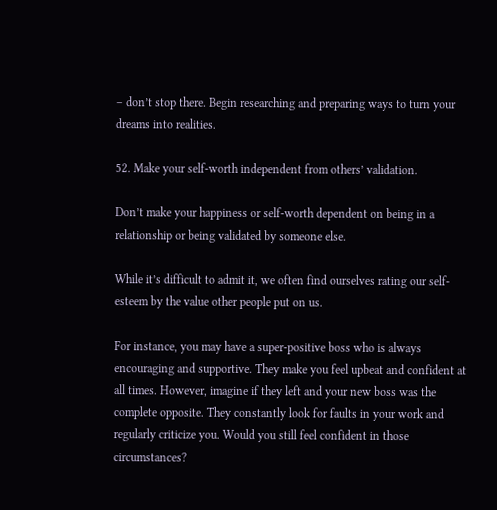– don’t stop there. Begin researching and preparing ways to turn your dreams into realities.

52. Make your self-worth independent from others’ validation.

Don’t make your happiness or self-worth dependent on being in a relationship or being validated by someone else.

While it’s difficult to admit it, we often find ourselves rating our self-esteem by the value other people put on us.

For instance, you may have a super-positive boss who is always encouraging and supportive. They make you feel upbeat and confident at all times. However, imagine if they left and your new boss was the complete opposite. They constantly look for faults in your work and regularly criticize you. Would you still feel confident in those circumstances?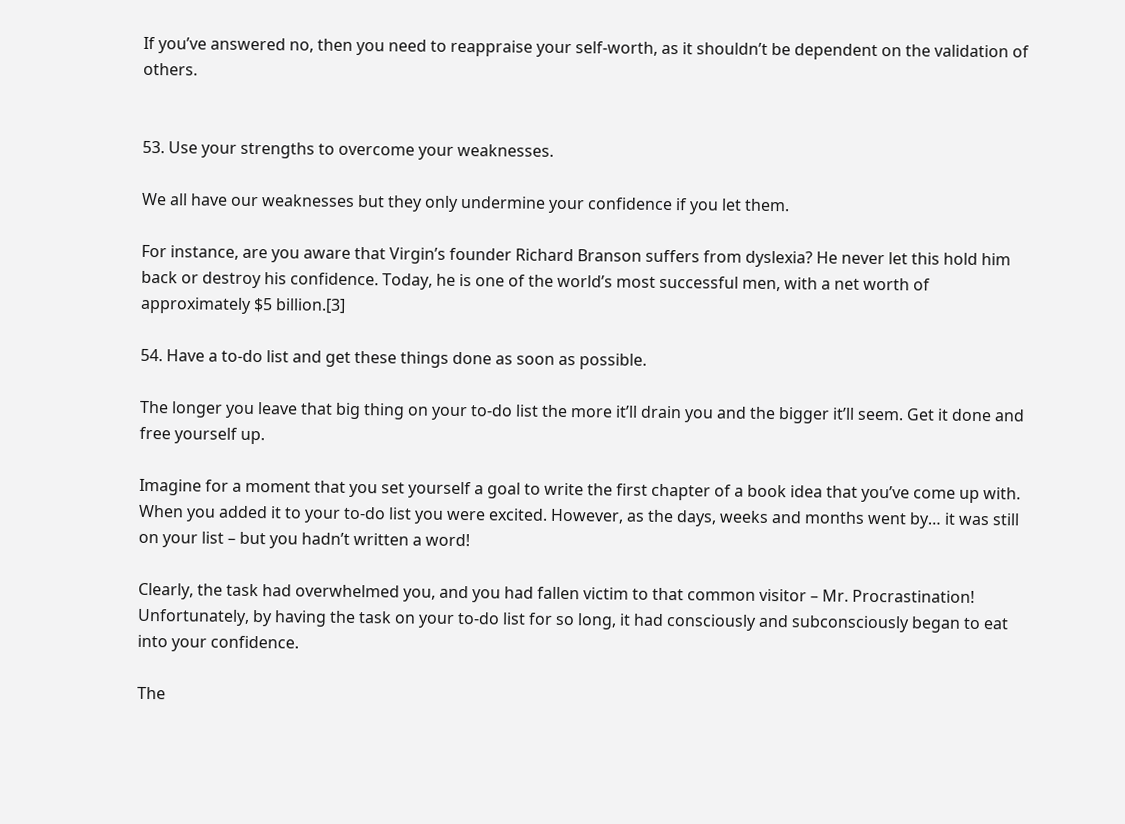If you’ve answered no, then you need to reappraise your self-worth, as it shouldn’t be dependent on the validation of others.


53. Use your strengths to overcome your weaknesses.

We all have our weaknesses but they only undermine your confidence if you let them.

For instance, are you aware that Virgin’s founder Richard Branson suffers from dyslexia? He never let this hold him back or destroy his confidence. Today, he is one of the world’s most successful men, with a net worth of approximately $5 billion.[3]

54. Have a to-do list and get these things done as soon as possible.

The longer you leave that big thing on your to-do list the more it’ll drain you and the bigger it’ll seem. Get it done and free yourself up.

Imagine for a moment that you set yourself a goal to write the first chapter of a book idea that you’ve come up with. When you added it to your to-do list you were excited. However, as the days, weeks and months went by… it was still on your list – but you hadn’t written a word!

Clearly, the task had overwhelmed you, and you had fallen victim to that common visitor – Mr. Procrastination! Unfortunately, by having the task on your to-do list for so long, it had consciously and subconsciously began to eat into your confidence.

The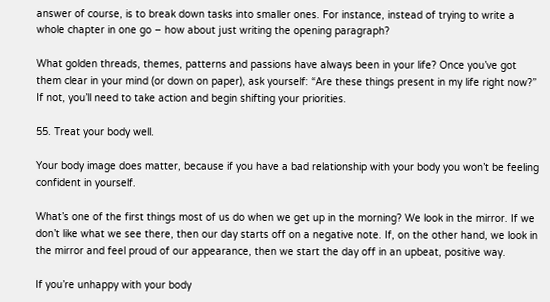answer of course, is to break down tasks into smaller ones. For instance, instead of trying to write a whole chapter in one go – how about just writing the opening paragraph?

What golden threads, themes, patterns and passions have always been in your life? Once you’ve got them clear in your mind (or down on paper), ask yourself: “Are these things present in my life right now?” If not, you’ll need to take action and begin shifting your priorities.

55. Treat your body well.

Your body image does matter, because if you have a bad relationship with your body you won’t be feeling confident in yourself.

What’s one of the first things most of us do when we get up in the morning? We look in the mirror. If we don’t like what we see there, then our day starts off on a negative note. If, on the other hand, we look in the mirror and feel proud of our appearance, then we start the day off in an upbeat, positive way.

If you’re unhappy with your body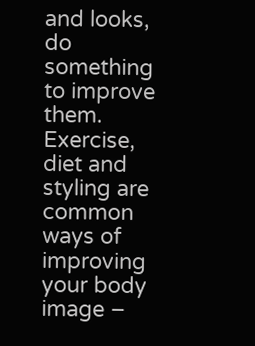and looks, do something to improve them. Exercise, diet and styling are common ways of improving your body image –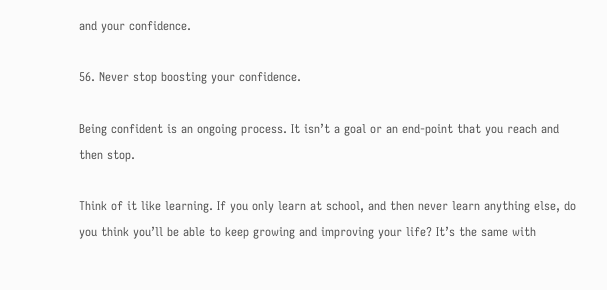and your confidence.

56. Never stop boosting your confidence.

Being confident is an ongoing process. It isn’t a goal or an end-point that you reach and then stop.

Think of it like learning. If you only learn at school, and then never learn anything else, do you think you’ll be able to keep growing and improving your life? It’s the same with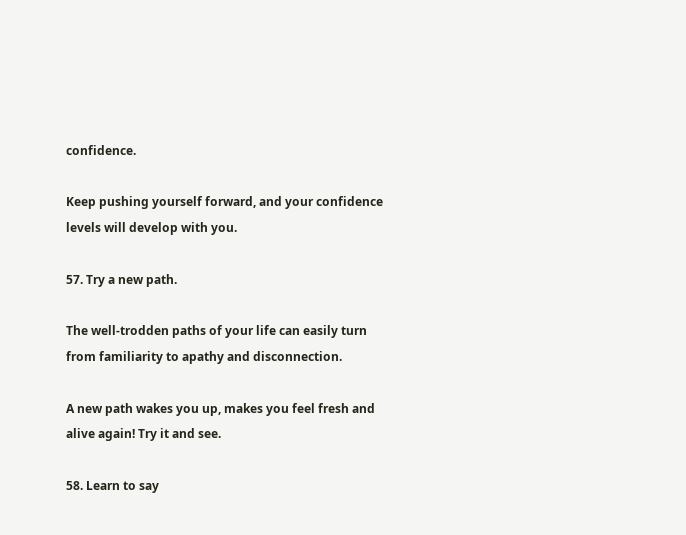confidence.

Keep pushing yourself forward, and your confidence levels will develop with you.

57. Try a new path.

The well-trodden paths of your life can easily turn from familiarity to apathy and disconnection.

A new path wakes you up, makes you feel fresh and alive again! Try it and see.

58. Learn to say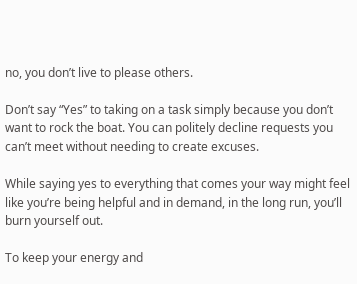no, you don’t live to please others.

Don’t say “Yes” to taking on a task simply because you don’t want to rock the boat. You can politely decline requests you can’t meet without needing to create excuses.

While saying yes to everything that comes your way might feel like you’re being helpful and in demand, in the long run, you’ll burn yourself out.

To keep your energy and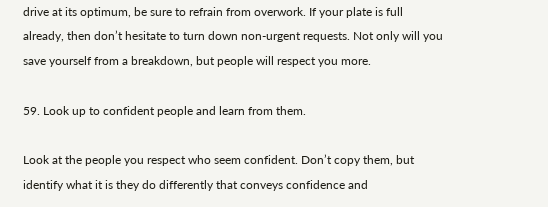drive at its optimum, be sure to refrain from overwork. If your plate is full already, then don’t hesitate to turn down non-urgent requests. Not only will you save yourself from a breakdown, but people will respect you more.

59. Look up to confident people and learn from them.

Look at the people you respect who seem confident. Don’t copy them, but identify what it is they do differently that conveys confidence and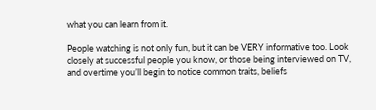what you can learn from it.

People watching is not only fun, but it can be VERY informative too. Look closely at successful people you know, or those being interviewed on TV, and overtime you’ll begin to notice common traits, beliefs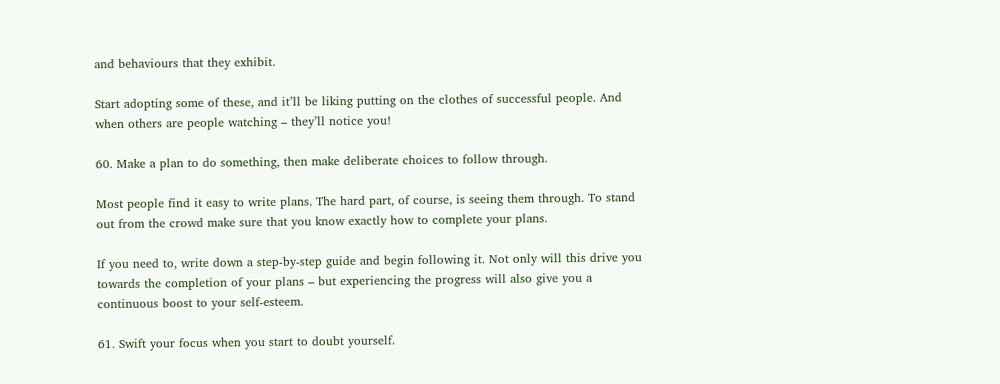and behaviours that they exhibit.

Start adopting some of these, and it’ll be liking putting on the clothes of successful people. And when others are people watching – they’ll notice you!

60. Make a plan to do something, then make deliberate choices to follow through.

Most people find it easy to write plans. The hard part, of course, is seeing them through. To stand out from the crowd make sure that you know exactly how to complete your plans.

If you need to, write down a step-by-step guide and begin following it. Not only will this drive you towards the completion of your plans – but experiencing the progress will also give you a continuous boost to your self-esteem.

61. Swift your focus when you start to doubt yourself.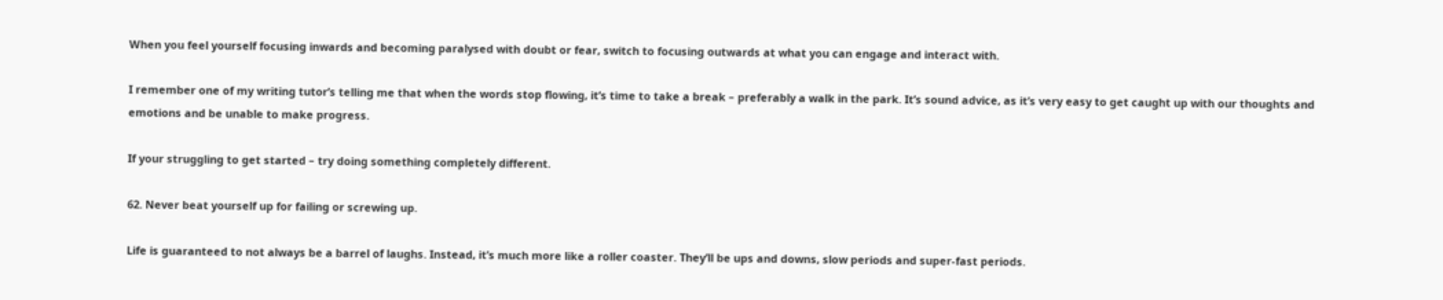When you feel yourself focusing inwards and becoming paralysed with doubt or fear, switch to focusing outwards at what you can engage and interact with.

I remember one of my writing tutor’s telling me that when the words stop flowing, it’s time to take a break – preferably a walk in the park. It’s sound advice, as it’s very easy to get caught up with our thoughts and emotions and be unable to make progress.

If your struggling to get started – try doing something completely different.

62. Never beat yourself up for failing or screwing up.

Life is guaranteed to not always be a barrel of laughs. Instead, it’s much more like a roller coaster. They’ll be ups and downs, slow periods and super-fast periods.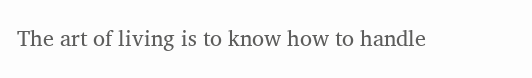The art of living is to know how to handle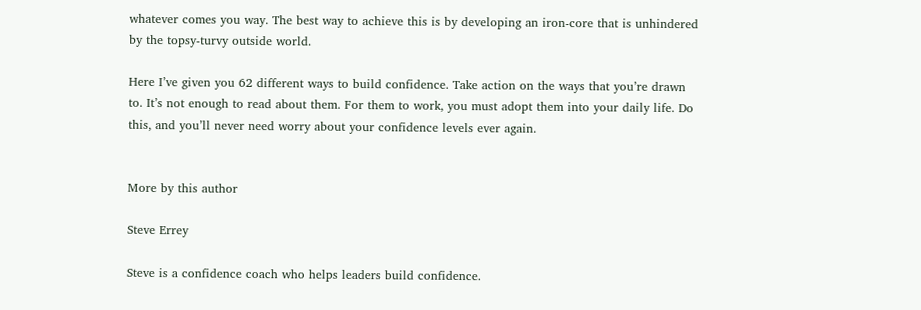whatever comes you way. The best way to achieve this is by developing an iron-core that is unhindered by the topsy-turvy outside world.

Here I’ve given you 62 different ways to build confidence. Take action on the ways that you’re drawn to. It’s not enough to read about them. For them to work, you must adopt them into your daily life. Do this, and you’ll never need worry about your confidence levels ever again.


More by this author

Steve Errey

Steve is a confidence coach who helps leaders build confidence.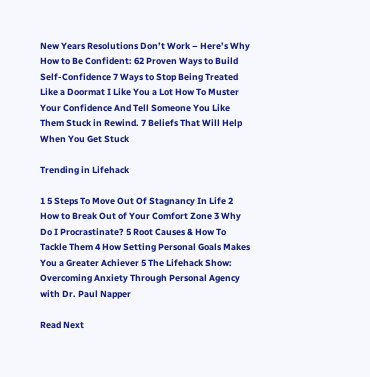New Years Resolutions Don’t Work – Here’s Why How to Be Confident: 62 Proven Ways to Build Self-Confidence 7 Ways to Stop Being Treated Like a Doormat I Like You a Lot How To Muster Your Confidence And Tell Someone You Like Them Stuck in Rewind. 7 Beliefs That Will Help When You Get Stuck

Trending in Lifehack

1 5 Steps To Move Out Of Stagnancy In Life 2 How to Break Out of Your Comfort Zone 3 Why Do I Procrastinate? 5 Root Causes & How To Tackle Them 4 How Setting Personal Goals Makes You a Greater Achiever 5 The Lifehack Show: Overcoming Anxiety Through Personal Agency with Dr. Paul Napper

Read Next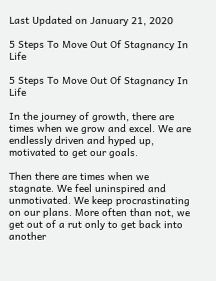Last Updated on January 21, 2020

5 Steps To Move Out Of Stagnancy In Life

5 Steps To Move Out Of Stagnancy In Life

In the journey of growth, there are times when we grow and excel. We are endlessly driven and hyped up, motivated to get our goals.

Then there are times when we stagnate. We feel uninspired and unmotivated. We keep procrastinating on our plans. More often than not, we get out of a rut only to get back into another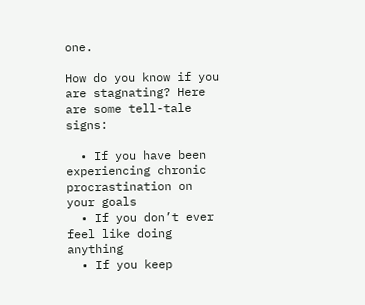one.

How do you know if you are stagnating? Here are some tell-tale signs:

  • If you have been experiencing chronic procrastination on your goals
  • If you don’t ever feel like doing anything
  • If you keep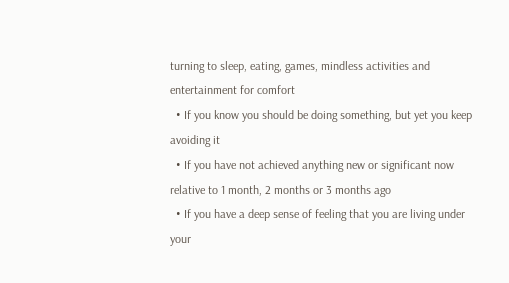turning to sleep, eating, games, mindless activities and entertainment for comfort
  • If you know you should be doing something, but yet you keep avoiding it
  • If you have not achieved anything new or significant now relative to 1 month, 2 months or 3 months ago
  • If you have a deep sense of feeling that you are living under your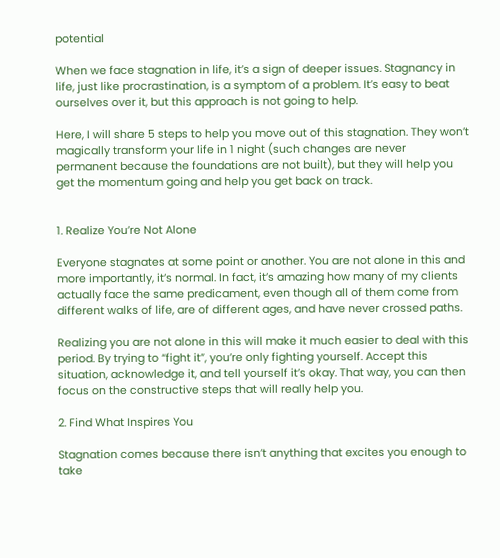potential

When we face stagnation in life, it’s a sign of deeper issues. Stagnancy in life, just like procrastination, is a symptom of a problem. It’s easy to beat ourselves over it, but this approach is not going to help.

Here, I will share 5 steps to help you move out of this stagnation. They won’t magically transform your life in 1 night (such changes are never permanent because the foundations are not built), but they will help you get the momentum going and help you get back on track.


1. Realize You’re Not Alone

Everyone stagnates at some point or another. You are not alone in this and more importantly, it’s normal. In fact, it’s amazing how many of my clients actually face the same predicament, even though all of them come from different walks of life, are of different ages, and have never crossed paths.

Realizing you are not alone in this will make it much easier to deal with this period. By trying to “fight it”, you’re only fighting yourself. Accept this situation, acknowledge it, and tell yourself it’s okay. That way, you can then focus on the constructive steps that will really help you.

2. Find What Inspires You

Stagnation comes because there isn’t anything that excites you enough to take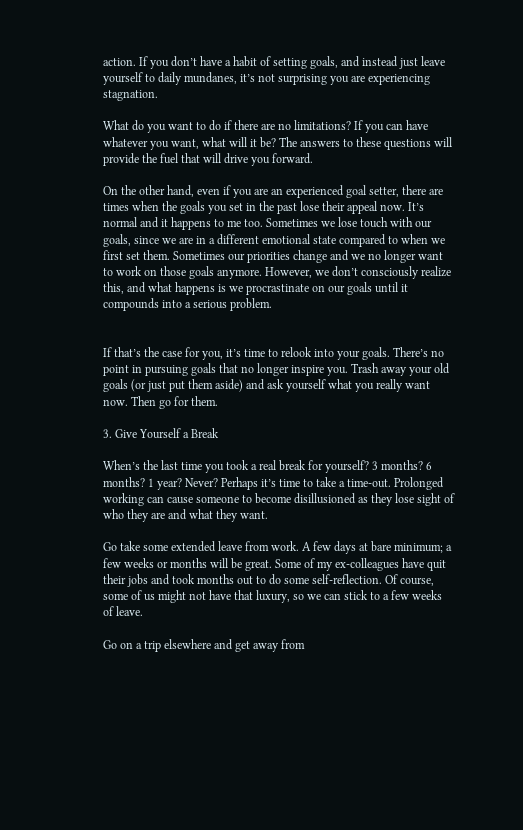action. If you don’t have a habit of setting goals, and instead just leave yourself to daily mundanes, it’s not surprising you are experiencing stagnation.

What do you want to do if there are no limitations? If you can have whatever you want, what will it be? The answers to these questions will provide the fuel that will drive you forward.

On the other hand, even if you are an experienced goal setter, there are times when the goals you set in the past lose their appeal now. It’s normal and it happens to me too. Sometimes we lose touch with our goals, since we are in a different emotional state compared to when we first set them. Sometimes our priorities change and we no longer want to work on those goals anymore. However, we don’t consciously realize this, and what happens is we procrastinate on our goals until it compounds into a serious problem.


If that’s the case for you, it’s time to relook into your goals. There’s no point in pursuing goals that no longer inspire you. Trash away your old goals (or just put them aside) and ask yourself what you really want now. Then go for them.

3. Give Yourself a Break

When’s the last time you took a real break for yourself? 3 months? 6 months? 1 year? Never? Perhaps it’s time to take a time-out. Prolonged working can cause someone to become disillusioned as they lose sight of who they are and what they want.

Go take some extended leave from work. A few days at bare minimum; a few weeks or months will be great. Some of my ex-colleagues have quit their jobs and took months out to do some self-reflection. Of course, some of us might not have that luxury, so we can stick to a few weeks of leave.

Go on a trip elsewhere and get away from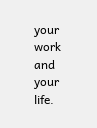your work and your life.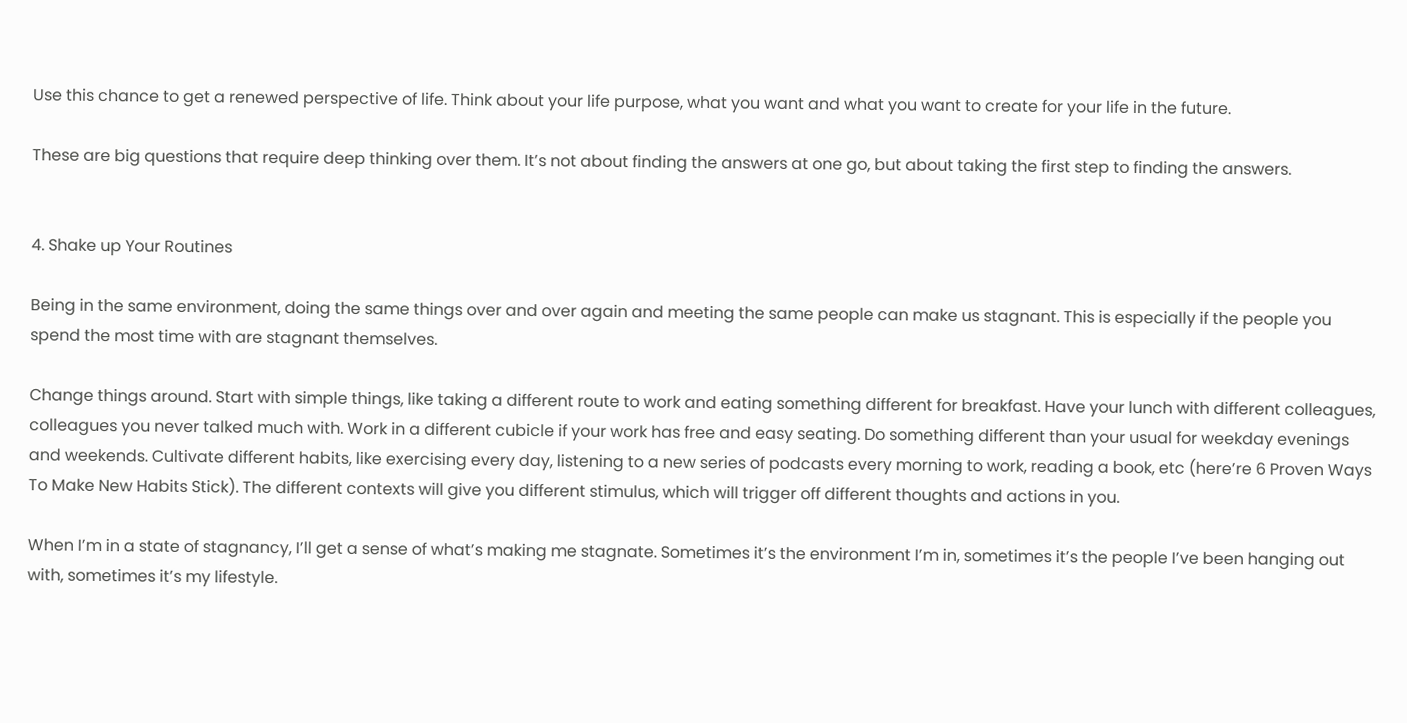Use this chance to get a renewed perspective of life. Think about your life purpose, what you want and what you want to create for your life in the future.

These are big questions that require deep thinking over them. It’s not about finding the answers at one go, but about taking the first step to finding the answers.


4. Shake up Your Routines

Being in the same environment, doing the same things over and over again and meeting the same people can make us stagnant. This is especially if the people you spend the most time with are stagnant themselves.

Change things around. Start with simple things, like taking a different route to work and eating something different for breakfast. Have your lunch with different colleagues, colleagues you never talked much with. Work in a different cubicle if your work has free and easy seating. Do something different than your usual for weekday evenings and weekends. Cultivate different habits, like exercising every day, listening to a new series of podcasts every morning to work, reading a book, etc (here’re 6 Proven Ways To Make New Habits Stick). The different contexts will give you different stimulus, which will trigger off different thoughts and actions in you.

When I’m in a state of stagnancy, I’ll get a sense of what’s making me stagnate. Sometimes it’s the environment I’m in, sometimes it’s the people I’ve been hanging out with, sometimes it’s my lifestyle.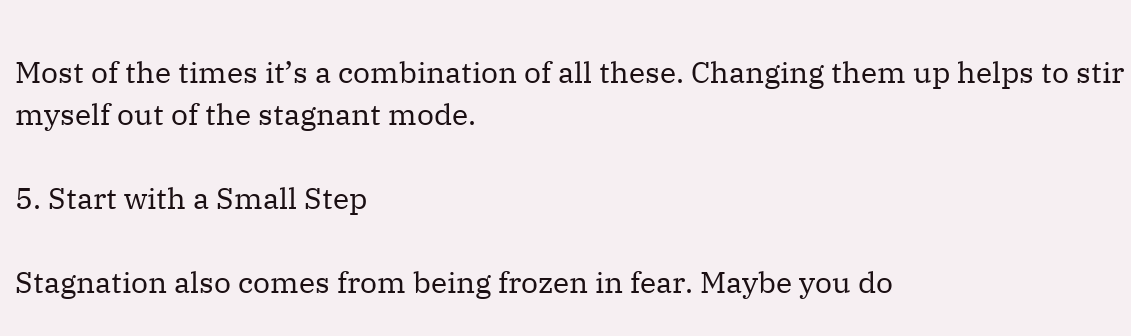Most of the times it’s a combination of all these. Changing them up helps to stir myself out of the stagnant mode.

5. Start with a Small Step

Stagnation also comes from being frozen in fear. Maybe you do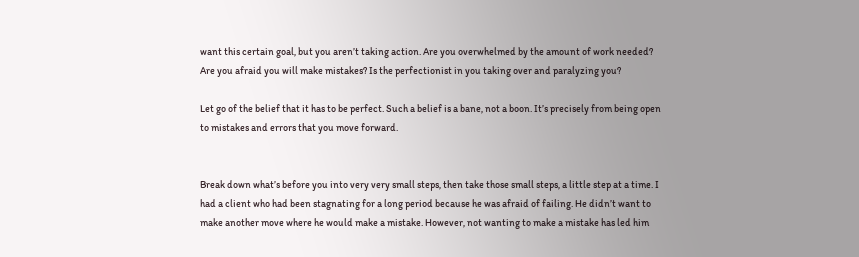want this certain goal, but you aren’t taking action. Are you overwhelmed by the amount of work needed? Are you afraid you will make mistakes? Is the perfectionist in you taking over and paralyzing you?

Let go of the belief that it has to be perfect. Such a belief is a bane, not a boon. It’s precisely from being open to mistakes and errors that you move forward.


Break down what’s before you into very very small steps, then take those small steps, a little step at a time. I had a client who had been stagnating for a long period because he was afraid of failing. He didn’t want to make another move where he would make a mistake. However, not wanting to make a mistake has led him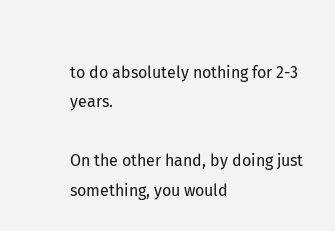to do absolutely nothing for 2-3 years.

On the other hand, by doing just something, you would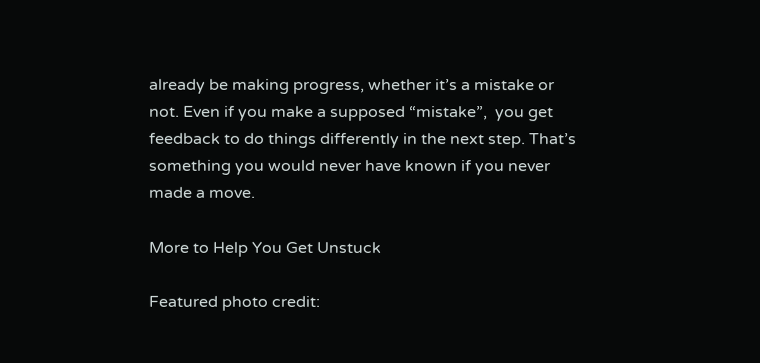already be making progress, whether it’s a mistake or not. Even if you make a supposed “mistake”,  you get feedback to do things differently in the next step. That’s something you would never have known if you never made a move.

More to Help You Get Unstuck

Featured photo credit: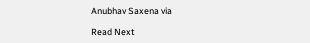Anubhav Saxena via

Read Next